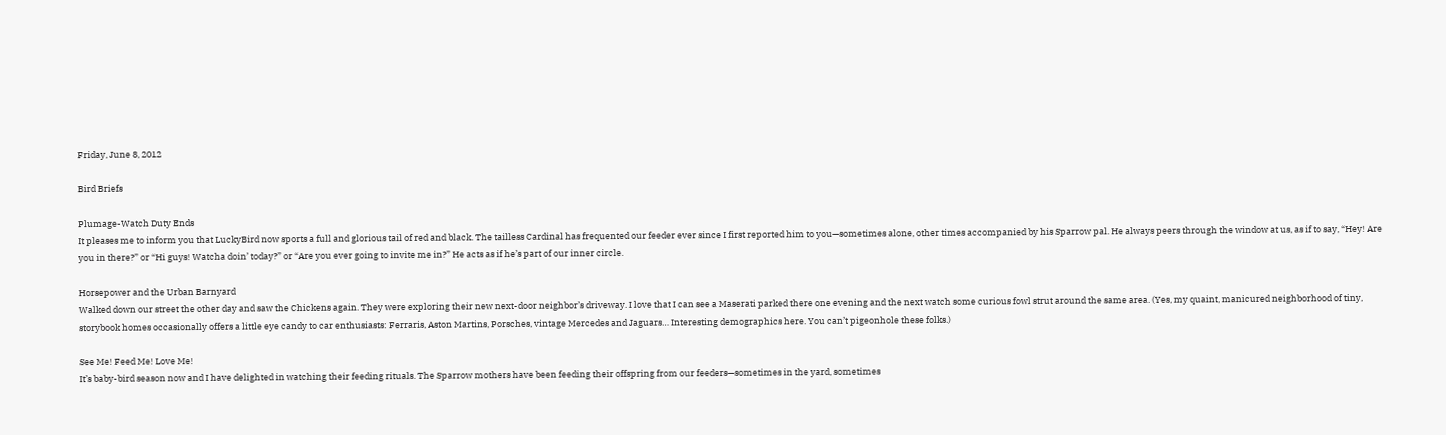Friday, June 8, 2012

Bird Briefs

Plumage-Watch Duty Ends
It pleases me to inform you that LuckyBird now sports a full and glorious tail of red and black. The tailless Cardinal has frequented our feeder ever since I first reported him to you—sometimes alone, other times accompanied by his Sparrow pal. He always peers through the window at us, as if to say, “Hey! Are you in there?” or “Hi guys! Watcha doin’ today?” or “Are you ever going to invite me in?” He acts as if he’s part of our inner circle.

Horsepower and the Urban Barnyard
Walked down our street the other day and saw the Chickens again. They were exploring their new next-door neighbor’s driveway. I love that I can see a Maserati parked there one evening and the next watch some curious fowl strut around the same area. (Yes, my quaint, manicured neighborhood of tiny, storybook homes occasionally offers a little eye candy to car enthusiasts: Ferraris, Aston Martins, Porsches, vintage Mercedes and Jaguars… Interesting demographics here. You can’t pigeonhole these folks.)

See Me! Feed Me! Love Me!
It’s baby-bird season now and I have delighted in watching their feeding rituals. The Sparrow mothers have been feeding their offspring from our feeders—sometimes in the yard, sometimes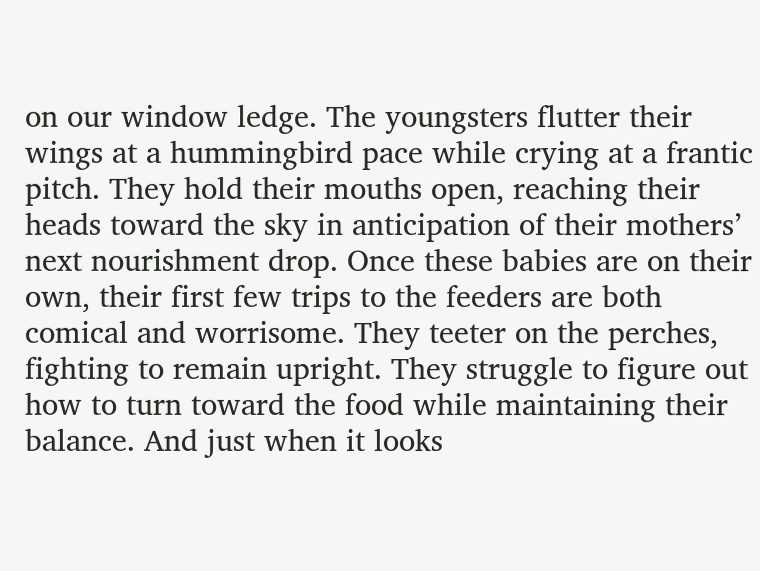on our window ledge. The youngsters flutter their wings at a hummingbird pace while crying at a frantic pitch. They hold their mouths open, reaching their heads toward the sky in anticipation of their mothers’ next nourishment drop. Once these babies are on their own, their first few trips to the feeders are both comical and worrisome. They teeter on the perches, fighting to remain upright. They struggle to figure out how to turn toward the food while maintaining their balance. And just when it looks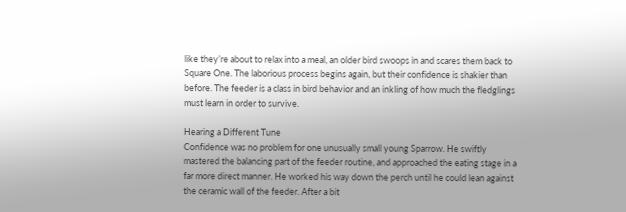like they’re about to relax into a meal, an older bird swoops in and scares them back to Square One. The laborious process begins again, but their confidence is shakier than before. The feeder is a class in bird behavior and an inkling of how much the fledglings must learn in order to survive.

Hearing a Different Tune
Confidence was no problem for one unusually small young Sparrow. He swiftly mastered the balancing part of the feeder routine, and approached the eating stage in a far more direct manner. He worked his way down the perch until he could lean against the ceramic wall of the feeder. After a bit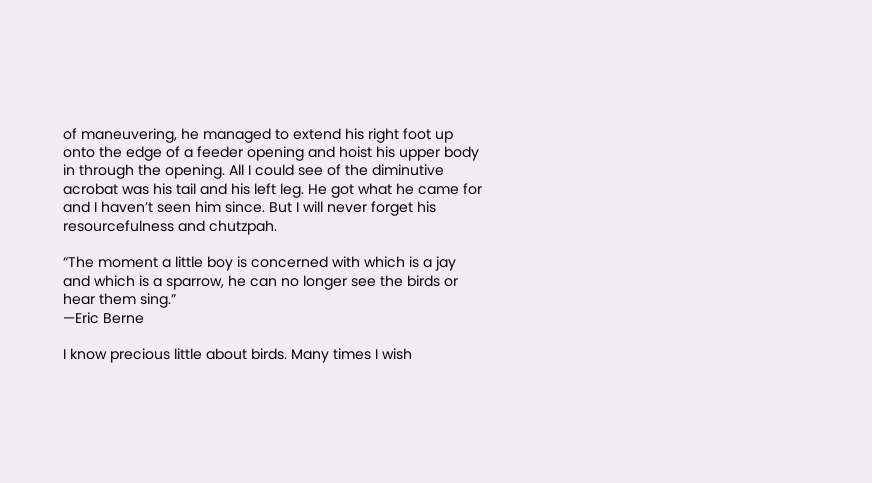of maneuvering, he managed to extend his right foot up onto the edge of a feeder opening and hoist his upper body in through the opening. All I could see of the diminutive acrobat was his tail and his left leg. He got what he came for and I haven’t seen him since. But I will never forget his resourcefulness and chutzpah.

“The moment a little boy is concerned with which is a jay and which is a sparrow, he can no longer see the birds or hear them sing.”
—Eric Berne

I know precious little about birds. Many times I wish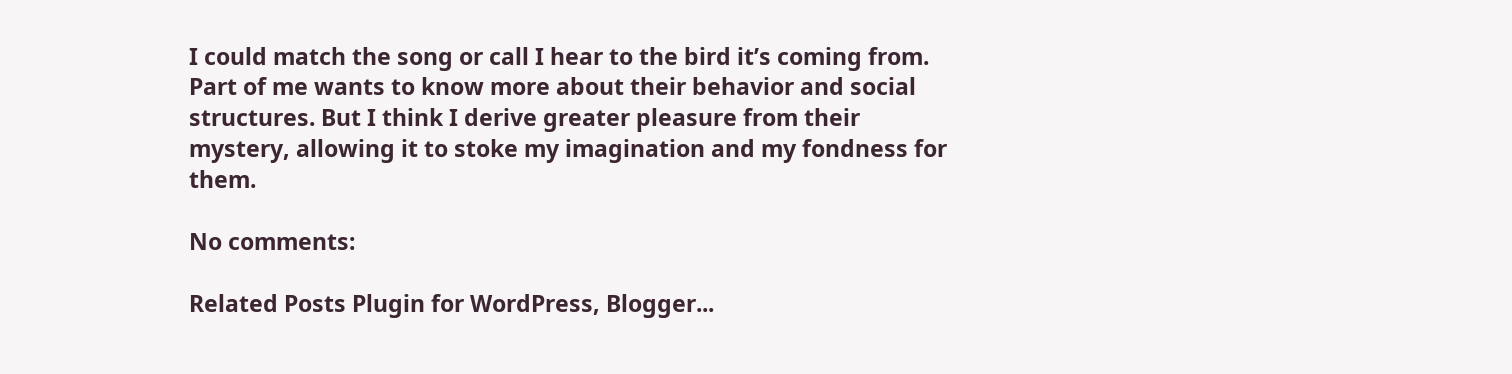I could match the song or call I hear to the bird it’s coming from. Part of me wants to know more about their behavior and social structures. But I think I derive greater pleasure from their mystery, allowing it to stoke my imagination and my fondness for them.

No comments:

Related Posts Plugin for WordPress, Blogger...